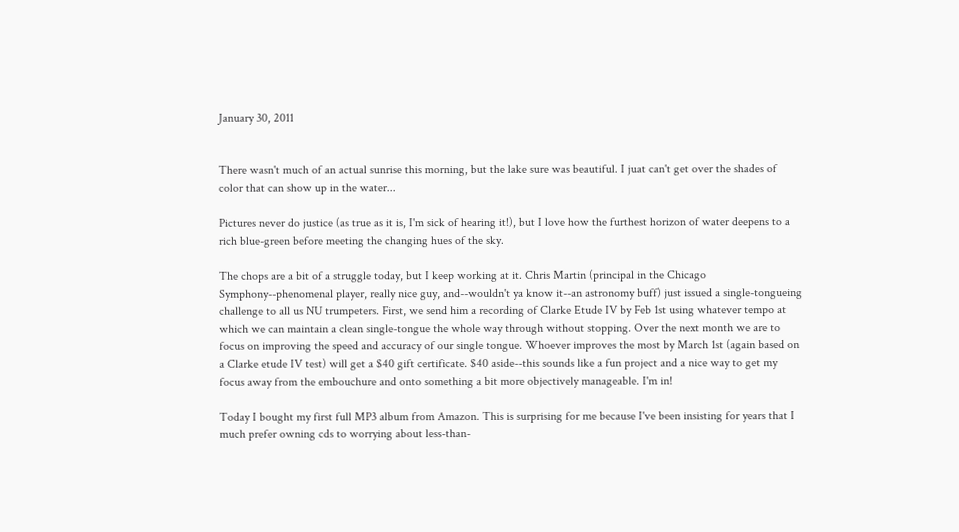January 30, 2011


There wasn't much of an actual sunrise this morning, but the lake sure was beautiful. I juat can't get over the shades of color that can show up in the water...

Pictures never do justice (as true as it is, I'm sick of hearing it!), but I love how the furthest horizon of water deepens to a rich blue-green before meeting the changing hues of the sky.

The chops are a bit of a struggle today, but I keep working at it. Chris Martin (principal in the Chicago Symphony--phenomenal player, really nice guy, and--wouldn't ya know it--an astronomy buff) just issued a single-tongueing challenge to all us NU trumpeters. First, we send him a recording of Clarke Etude IV by Feb 1st using whatever tempo at which we can maintain a clean single-tongue the whole way through without stopping. Over the next month we are to focus on improving the speed and accuracy of our single tongue. Whoever improves the most by March 1st (again based on a Clarke etude IV test) will get a $40 gift certificate. $40 aside--this sounds like a fun project and a nice way to get my focus away from the embouchure and onto something a bit more objectively manageable. I'm in!

Today I bought my first full MP3 album from Amazon. This is surprising for me because I've been insisting for years that I much prefer owning cds to worrying about less-than-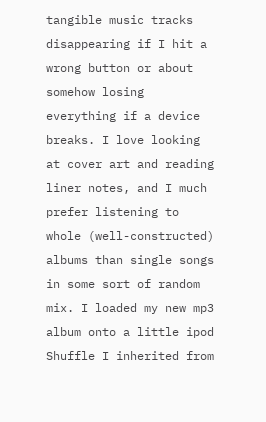tangible music tracks disappearing if I hit a wrong button or about somehow losing everything if a device breaks. I love looking at cover art and reading liner notes, and I much prefer listening to whole (well-constructed) albums than single songs in some sort of random mix. I loaded my new mp3 album onto a little ipod Shuffle I inherited from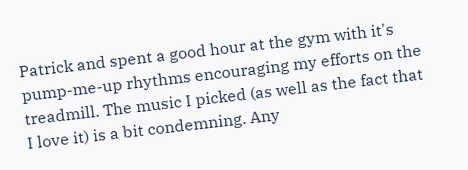Patrick and spent a good hour at the gym with it's pump-me-up rhythms encouraging my efforts on the treadmill. The music I picked (as well as the fact that I love it) is a bit condemning. Any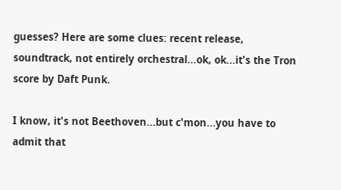guesses? Here are some clues: recent release, soundtrack, not entirely orchestral...ok, ok...it's the Tron score by Daft Punk.

I know, it's not Beethoven...but c'mon...you have to admit that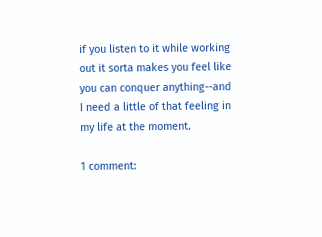if you listen to it while working out it sorta makes you feel like you can conquer anything--and I need a little of that feeling in my life at the moment.

1 comment: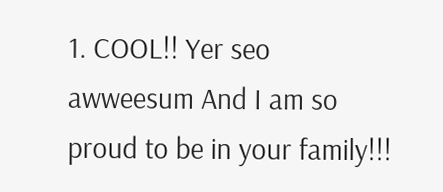1. COOL!! Yer seo awweesum And I am so proud to be in your family!!!